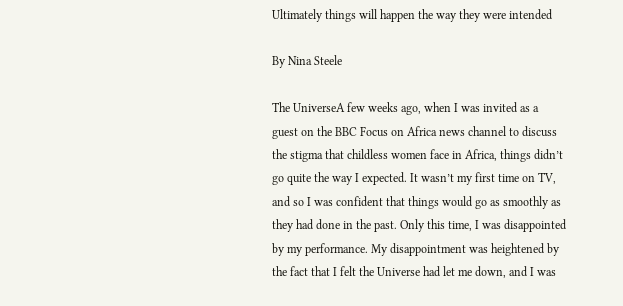Ultimately things will happen the way they were intended

By Nina Steele

The UniverseA few weeks ago, when I was invited as a guest on the BBC Focus on Africa news channel to discuss the stigma that childless women face in Africa, things didn’t go quite the way I expected. It wasn’t my first time on TV, and so I was confident that things would go as smoothly as they had done in the past. Only this time, I was disappointed by my performance. My disappointment was heightened by the fact that I felt the Universe had let me down, and I was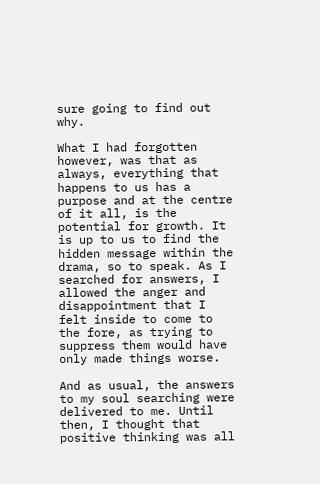sure going to find out why.

What I had forgotten however, was that as always, everything that happens to us has a purpose and at the centre of it all, is the potential for growth. It is up to us to find the hidden message within the drama, so to speak. As I searched for answers, I allowed the anger and disappointment that I felt inside to come to the fore, as trying to suppress them would have only made things worse.

And as usual, the answers to my soul searching were delivered to me. Until then, I thought that positive thinking was all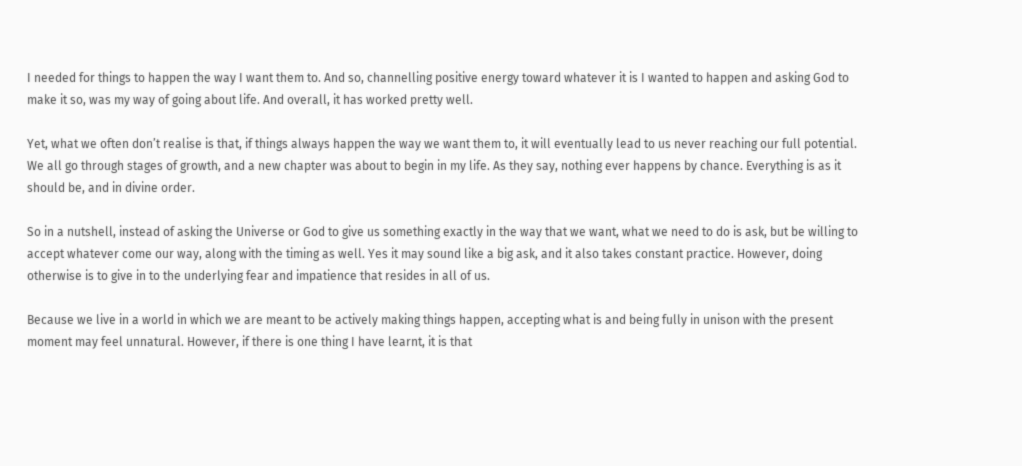I needed for things to happen the way I want them to. And so, channelling positive energy toward whatever it is I wanted to happen and asking God to make it so, was my way of going about life. And overall, it has worked pretty well.

Yet, what we often don’t realise is that, if things always happen the way we want them to, it will eventually lead to us never reaching our full potential. We all go through stages of growth, and a new chapter was about to begin in my life. As they say, nothing ever happens by chance. Everything is as it should be, and in divine order.

So in a nutshell, instead of asking the Universe or God to give us something exactly in the way that we want, what we need to do is ask, but be willing to accept whatever come our way, along with the timing as well. Yes it may sound like a big ask, and it also takes constant practice. However, doing otherwise is to give in to the underlying fear and impatience that resides in all of us.

Because we live in a world in which we are meant to be actively making things happen, accepting what is and being fully in unison with the present moment may feel unnatural. However, if there is one thing I have learnt, it is that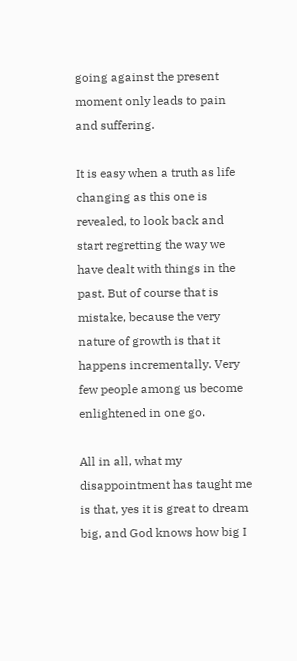going against the present moment only leads to pain and suffering.

It is easy when a truth as life changing as this one is revealed, to look back and start regretting the way we have dealt with things in the past. But of course that is mistake, because the very nature of growth is that it happens incrementally. Very few people among us become enlightened in one go.

All in all, what my disappointment has taught me is that, yes it is great to dream big, and God knows how big I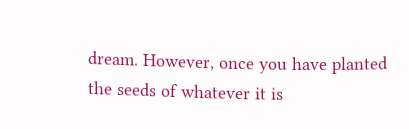dream. However, once you have planted the seeds of whatever it is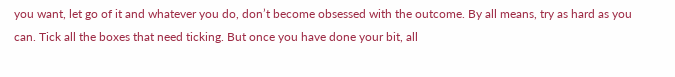you want, let go of it and whatever you do, don’t become obsessed with the outcome. By all means, try as hard as you can. Tick all the boxes that need ticking. But once you have done your bit, all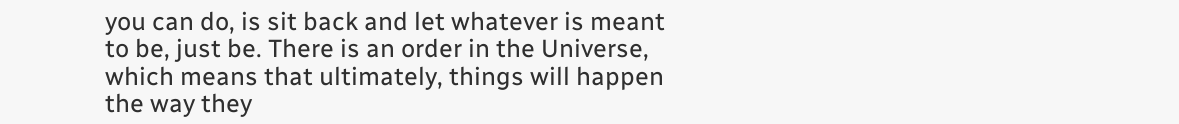you can do, is sit back and let whatever is meant to be, just be. There is an order in the Universe, which means that ultimately, things will happen the way they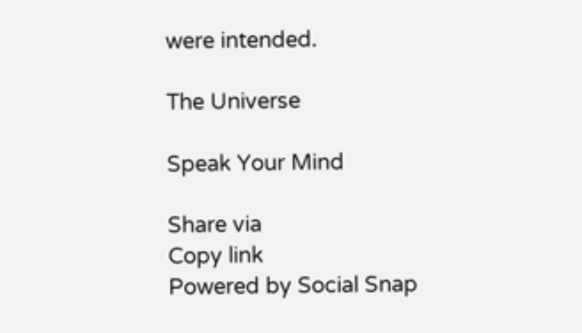were intended.

The Universe

Speak Your Mind

Share via
Copy link
Powered by Social Snap